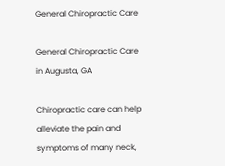General Chiropractic Care

General Chiropractic Care in Augusta, GA

Chiropractic care can help alleviate the pain and symptoms of many neck,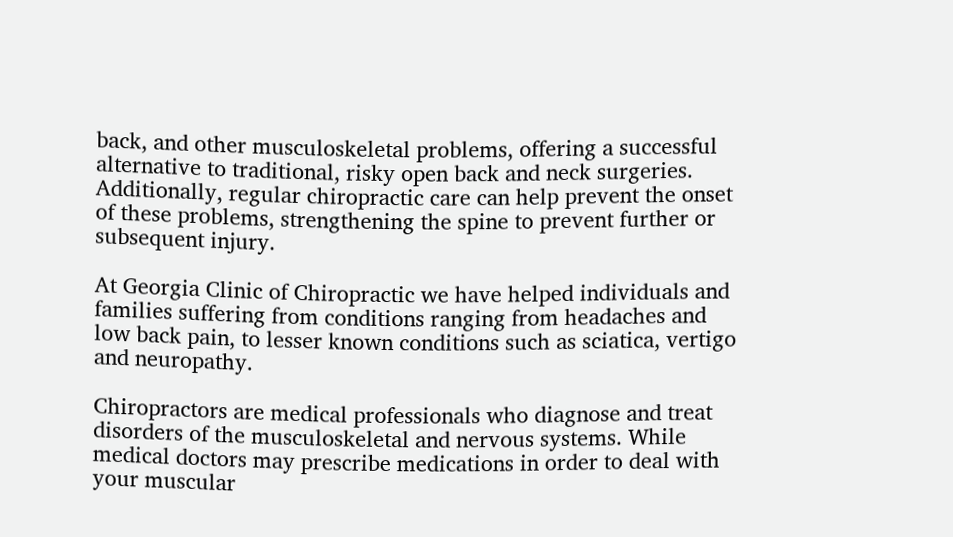back, and other musculoskeletal problems, offering a successful alternative to traditional, risky open back and neck surgeries. Additionally, regular chiropractic care can help prevent the onset of these problems, strengthening the spine to prevent further or subsequent injury.

At Georgia Clinic of Chiropractic we have helped individuals and families suffering from conditions ranging from headaches and low back pain, to lesser known conditions such as sciatica, vertigo and neuropathy.

Chiropractors are medical professionals who diagnose and treat disorders of the musculoskeletal and nervous systems. While medical doctors may prescribe medications in order to deal with your muscular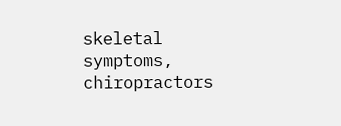skeletal symptoms, chiropractors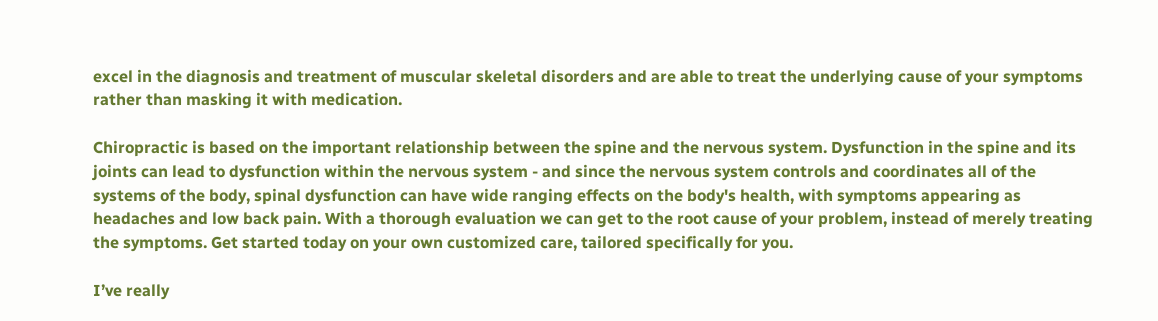excel in the diagnosis and treatment of muscular skeletal disorders and are able to treat the underlying cause of your symptoms rather than masking it with medication.

Chiropractic is based on the important relationship between the spine and the nervous system. Dysfunction in the spine and its joints can lead to dysfunction within the nervous system - and since the nervous system controls and coordinates all of the systems of the body, spinal dysfunction can have wide ranging effects on the body's health, with symptoms appearing as headaches and low back pain. With a thorough evaluation we can get to the root cause of your problem, instead of merely treating the symptoms. Get started today on your own customized care, tailored specifically for you.

I’ve really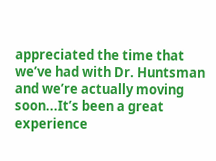appreciated the time that we’ve had with Dr. Huntsman and we’re actually moving soon...It’s been a great experience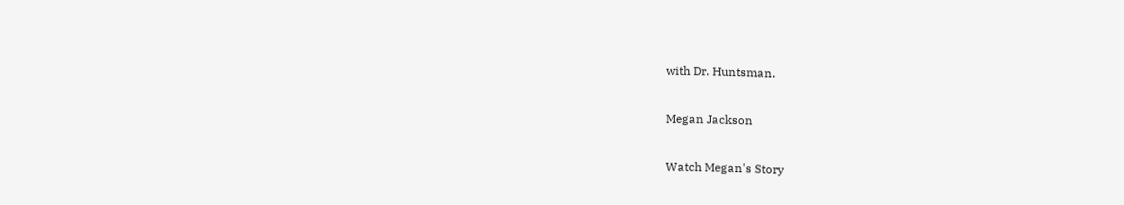with Dr. Huntsman.

Megan Jackson

Watch Megan's Story